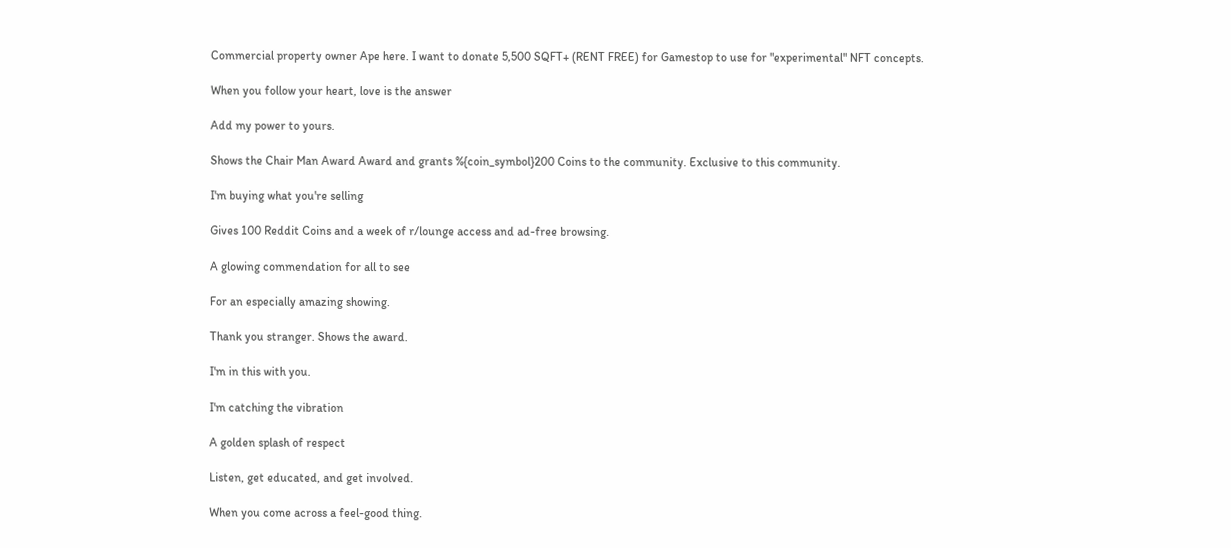Commercial property owner Ape here. I want to donate 5,500 SQFT+ (RENT FREE) for Gamestop to use for "experimental" NFT concepts.

When you follow your heart, love is the answer

Add my power to yours.

Shows the Chair Man Award Award and grants %{coin_symbol}200 Coins to the community. Exclusive to this community.

I'm buying what you're selling

Gives 100 Reddit Coins and a week of r/lounge access and ad-free browsing.

A glowing commendation for all to see

For an especially amazing showing.

Thank you stranger. Shows the award.

I'm in this with you.

I'm catching the vibration

A golden splash of respect

Listen, get educated, and get involved.

When you come across a feel-good thing.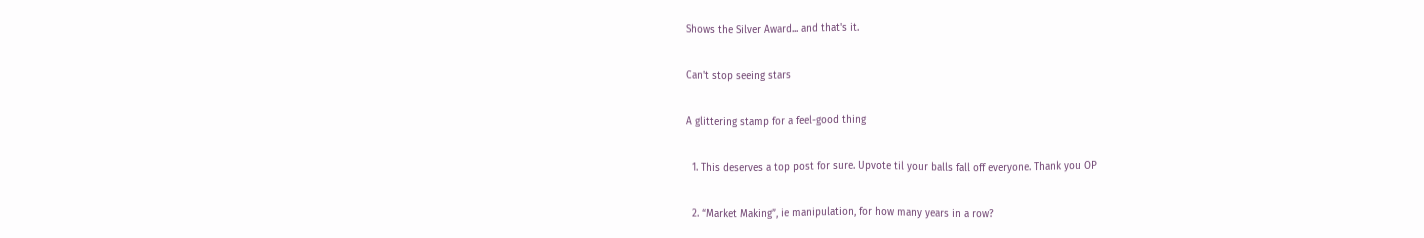Shows the Silver Award... and that's it.

Can't stop seeing stars

A glittering stamp for a feel-good thing

  1. This deserves a top post for sure. Upvote til your balls fall off everyone. Thank you OP

  2. “Market Making”, ie manipulation, for how many years in a row?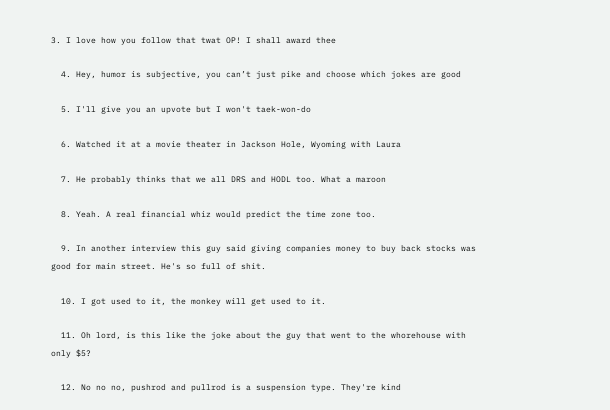3. I love how you follow that twat OP! I shall award thee

  4. Hey, humor is subjective, you can’t just pike and choose which jokes are good

  5. I'll give you an upvote but I won't taek-won-do

  6. Watched it at a movie theater in Jackson Hole, Wyoming with Laura

  7. He probably thinks that we all DRS and HODL too. What a maroon

  8. Yeah. A real financial whiz would predict the time zone too.

  9. In another interview this guy said giving companies money to buy back stocks was good for main street. He's so full of shit.

  10. I got used to it, the monkey will get used to it.

  11. Oh lord, is this like the joke about the guy that went to the whorehouse with only $5?

  12. No no no, pushrod and pullrod is a suspension type. They're kind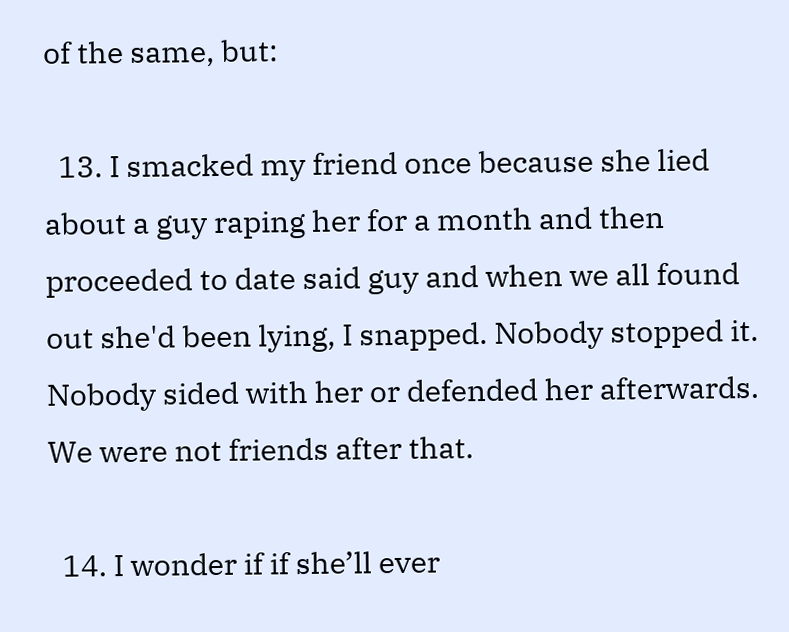of the same, but:

  13. I smacked my friend once because she lied about a guy raping her for a month and then proceeded to date said guy and when we all found out she'd been lying, I snapped. Nobody stopped it. Nobody sided with her or defended her afterwards. We were not friends after that.

  14. I wonder if if she’ll ever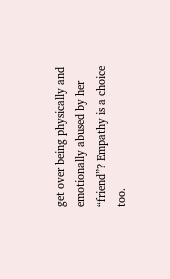get over being physically and emotionally abused by her “friend”? Empathy is a choice too.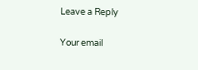Leave a Reply

Your email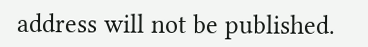address will not be published.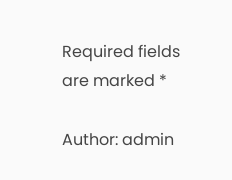Required fields are marked *

Author: admin